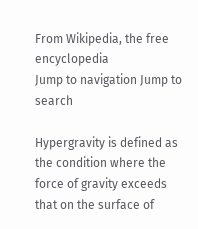From Wikipedia, the free encyclopedia
Jump to navigation Jump to search

Hypergravity is defined as the condition where the force of gravity exceeds that on the surface of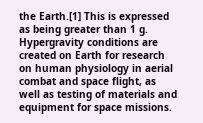the Earth.[1] This is expressed as being greater than 1 g. Hypergravity conditions are created on Earth for research on human physiology in aerial combat and space flight, as well as testing of materials and equipment for space missions.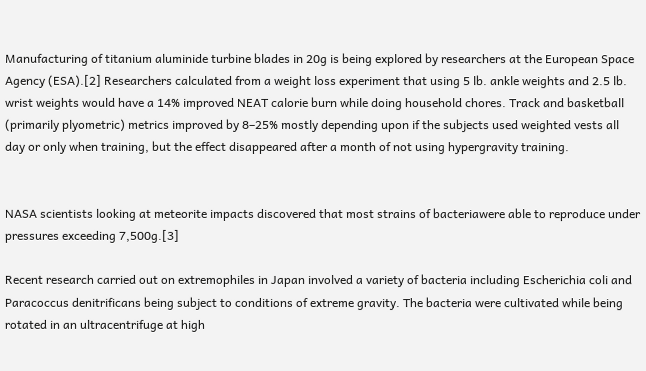Manufacturing of titanium aluminide turbine blades in 20g is being explored by researchers at the European Space Agency (ESA).[2] Researchers calculated from a weight loss experiment that using 5 lb. ankle weights and 2.5 lb. wrist weights would have a 14% improved NEAT calorie burn while doing household chores. Track and basketball (primarily plyometric) metrics improved by 8–25% mostly depending upon if the subjects used weighted vests all day or only when training, but the effect disappeared after a month of not using hypergravity training.


NASA scientists looking at meteorite impacts discovered that most strains of bacteriawere able to reproduce under pressures exceeding 7,500g.[3]

Recent research carried out on extremophiles in Japan involved a variety of bacteria including Escherichia coli and Paracoccus denitrificans being subject to conditions of extreme gravity. The bacteria were cultivated while being rotated in an ultracentrifuge at high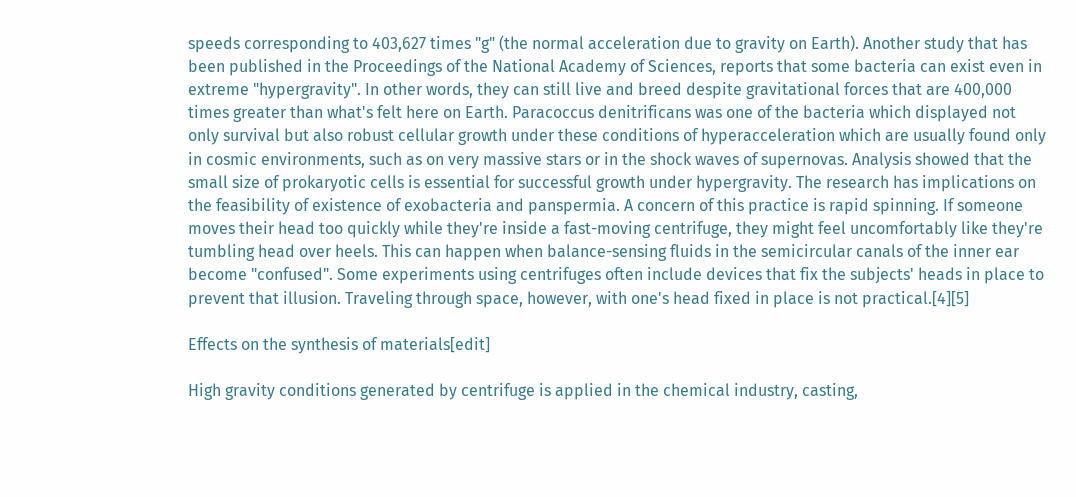speeds corresponding to 403,627 times "g" (the normal acceleration due to gravity on Earth). Another study that has been published in the Proceedings of the National Academy of Sciences, reports that some bacteria can exist even in extreme "hypergravity". In other words, they can still live and breed despite gravitational forces that are 400,000 times greater than what's felt here on Earth. Paracoccus denitrificans was one of the bacteria which displayed not only survival but also robust cellular growth under these conditions of hyperacceleration which are usually found only in cosmic environments, such as on very massive stars or in the shock waves of supernovas. Analysis showed that the small size of prokaryotic cells is essential for successful growth under hypergravity. The research has implications on the feasibility of existence of exobacteria and panspermia. A concern of this practice is rapid spinning. If someone moves their head too quickly while they're inside a fast-moving centrifuge, they might feel uncomfortably like they're tumbling head over heels. This can happen when balance-sensing fluids in the semicircular canals of the inner ear become "confused". Some experiments using centrifuges often include devices that fix the subjects' heads in place to prevent that illusion. Traveling through space, however, with one's head fixed in place is not practical.[4][5]

Effects on the synthesis of materials[edit]

High gravity conditions generated by centrifuge is applied in the chemical industry, casting,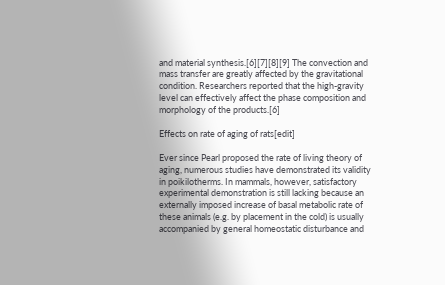and material synthesis.[6][7][8][9] The convection and mass transfer are greatly affected by the gravitational condition. Researchers reported that the high-gravity level can effectively affect the phase composition and morphology of the products.[6]

Effects on rate of aging of rats[edit]

Ever since Pearl proposed the rate of living theory of aging, numerous studies have demonstrated its validity in poikilotherms. In mammals, however, satisfactory experimental demonstration is still lacking because an externally imposed increase of basal metabolic rate of these animals (e.g. by placement in the cold) is usually accompanied by general homeostatic disturbance and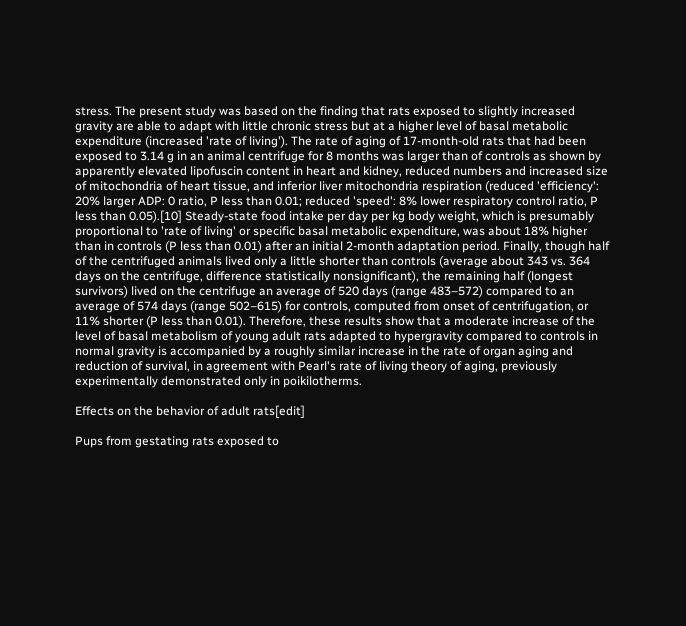stress. The present study was based on the finding that rats exposed to slightly increased gravity are able to adapt with little chronic stress but at a higher level of basal metabolic expenditure (increased 'rate of living'). The rate of aging of 17-month-old rats that had been exposed to 3.14 g in an animal centrifuge for 8 months was larger than of controls as shown by apparently elevated lipofuscin content in heart and kidney, reduced numbers and increased size of mitochondria of heart tissue, and inferior liver mitochondria respiration (reduced 'efficiency': 20% larger ADP: 0 ratio, P less than 0.01; reduced 'speed': 8% lower respiratory control ratio, P less than 0.05).[10] Steady-state food intake per day per kg body weight, which is presumably proportional to 'rate of living' or specific basal metabolic expenditure, was about 18% higher than in controls (P less than 0.01) after an initial 2-month adaptation period. Finally, though half of the centrifuged animals lived only a little shorter than controls (average about 343 vs. 364 days on the centrifuge, difference statistically nonsignificant), the remaining half (longest survivors) lived on the centrifuge an average of 520 days (range 483–572) compared to an average of 574 days (range 502–615) for controls, computed from onset of centrifugation, or 11% shorter (P less than 0.01). Therefore, these results show that a moderate increase of the level of basal metabolism of young adult rats adapted to hypergravity compared to controls in normal gravity is accompanied by a roughly similar increase in the rate of organ aging and reduction of survival, in agreement with Pearl's rate of living theory of aging, previously experimentally demonstrated only in poikilotherms.

Effects on the behavior of adult rats[edit]

Pups from gestating rats exposed to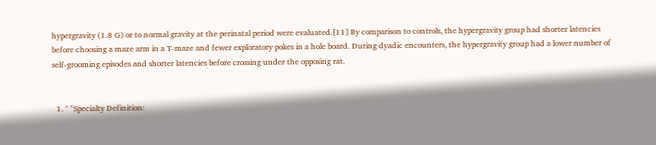hypergravity (1.8 G) or to normal gravity at the perinatal period were evaluated.[11] By comparison to controls, the hypergravity group had shorter latencies before choosing a maze arm in a T-maze and fewer exploratory pokes in a hole board. During dyadic encounters, the hypergravity group had a lower number of self-grooming episodes and shorter latencies before crossing under the opposing rat.


  1. ^ "Specialty Definition: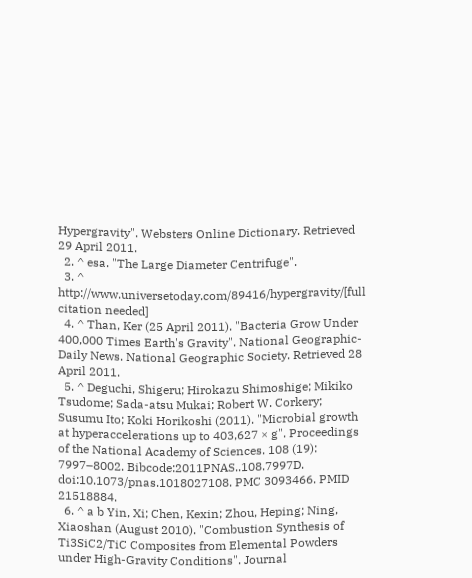Hypergravity". Websters Online Dictionary. Retrieved 29 April 2011.
  2. ^ esa. "The Large Diameter Centrifuge".
  3. ^ http://www.universetoday.com/89416/hypergravity/[full citation needed]
  4. ^ Than, Ker (25 April 2011). "Bacteria Grow Under 400,000 Times Earth's Gravity". National Geographic- Daily News. National Geographic Society. Retrieved 28 April 2011.
  5. ^ Deguchi, Shigeru; Hirokazu Shimoshige; Mikiko Tsudome; Sada-atsu Mukai; Robert W. Corkery; Susumu Ito; Koki Horikoshi (2011). "Microbial growth at hyperaccelerations up to 403,627 × g". Proceedings of the National Academy of Sciences. 108 (19): 7997–8002. Bibcode:2011PNAS..108.7997D. doi:10.1073/pnas.1018027108. PMC 3093466. PMID 21518884.
  6. ^ a b Yin, Xi; Chen, Kexin; Zhou, Heping; Ning, Xiaoshan (August 2010). "Combustion Synthesis of Ti3SiC2/TiC Composites from Elemental Powders under High-Gravity Conditions". Journal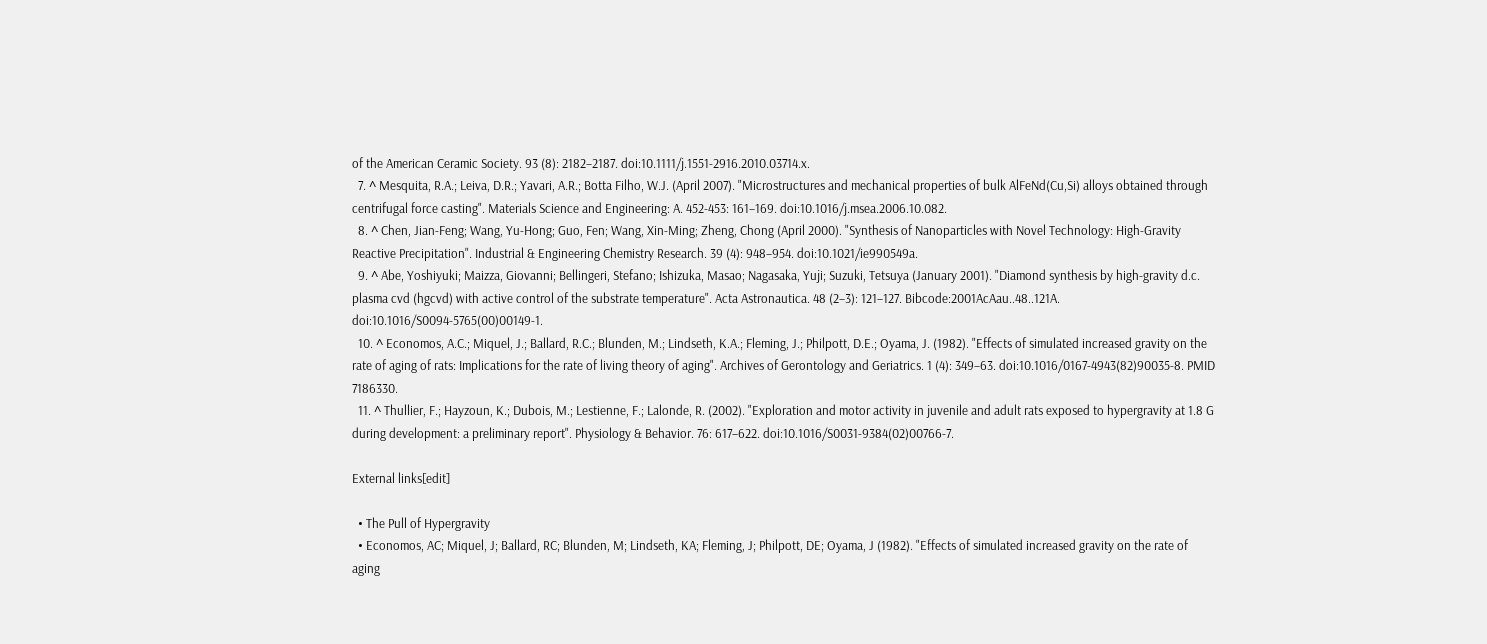of the American Ceramic Society. 93 (8): 2182–2187. doi:10.1111/j.1551-2916.2010.03714.x.
  7. ^ Mesquita, R.A.; Leiva, D.R.; Yavari, A.R.; Botta Filho, W.J. (April 2007). "Microstructures and mechanical properties of bulk AlFeNd(Cu,Si) alloys obtained through centrifugal force casting". Materials Science and Engineering: A. 452-453: 161–169. doi:10.1016/j.msea.2006.10.082.
  8. ^ Chen, Jian-Feng; Wang, Yu-Hong; Guo, Fen; Wang, Xin-Ming; Zheng, Chong (April 2000). "Synthesis of Nanoparticles with Novel Technology: High-Gravity Reactive Precipitation". Industrial & Engineering Chemistry Research. 39 (4): 948–954. doi:10.1021/ie990549a.
  9. ^ Abe, Yoshiyuki; Maizza, Giovanni; Bellingeri, Stefano; Ishizuka, Masao; Nagasaka, Yuji; Suzuki, Tetsuya (January 2001). "Diamond synthesis by high-gravity d.c. plasma cvd (hgcvd) with active control of the substrate temperature". Acta Astronautica. 48 (2–3): 121–127. Bibcode:2001AcAau..48..121A. doi:10.1016/S0094-5765(00)00149-1.
  10. ^ Economos, A.C.; Miquel, J.; Ballard, R.C.; Blunden, M.; Lindseth, K.A.; Fleming, J.; Philpott, D.E.; Oyama, J. (1982). "Effects of simulated increased gravity on the rate of aging of rats: Implications for the rate of living theory of aging". Archives of Gerontology and Geriatrics. 1 (4): 349–63. doi:10.1016/0167-4943(82)90035-8. PMID 7186330.
  11. ^ Thullier, F.; Hayzoun, K.; Dubois, M.; Lestienne, F.; Lalonde, R. (2002). "Exploration and motor activity in juvenile and adult rats exposed to hypergravity at 1.8 G during development: a preliminary report". Physiology & Behavior. 76: 617–622. doi:10.1016/S0031-9384(02)00766-7.

External links[edit]

  • The Pull of Hypergravity
  • Economos, AC; Miquel, J; Ballard, RC; Blunden, M; Lindseth, KA; Fleming, J; Philpott, DE; Oyama, J (1982). "Effects of simulated increased gravity on the rate of aging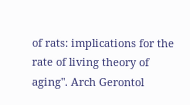of rats: implications for the rate of living theory of aging". Arch Gerontol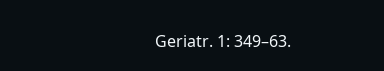Geriatr. 1: 349–63.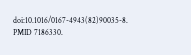doi:10.1016/0167-4943(82)90035-8. PMID 7186330.